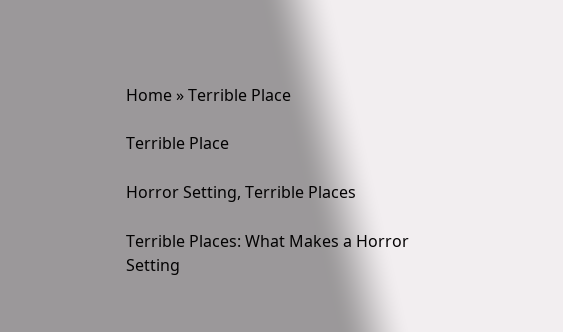Home » Terrible Place

Terrible Place

Horror Setting, Terrible Places

Terrible Places: What Makes a Horror Setting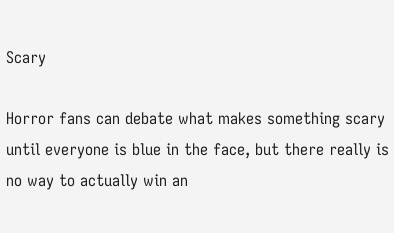Scary

Horror fans can debate what makes something scary until everyone is blue in the face, but there really is no way to actually win an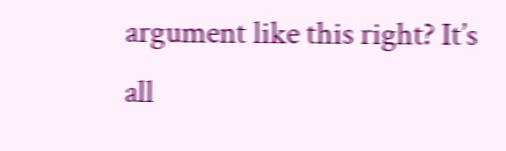argument like this right? It’s all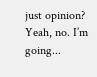just opinion? Yeah, no. I’m going...